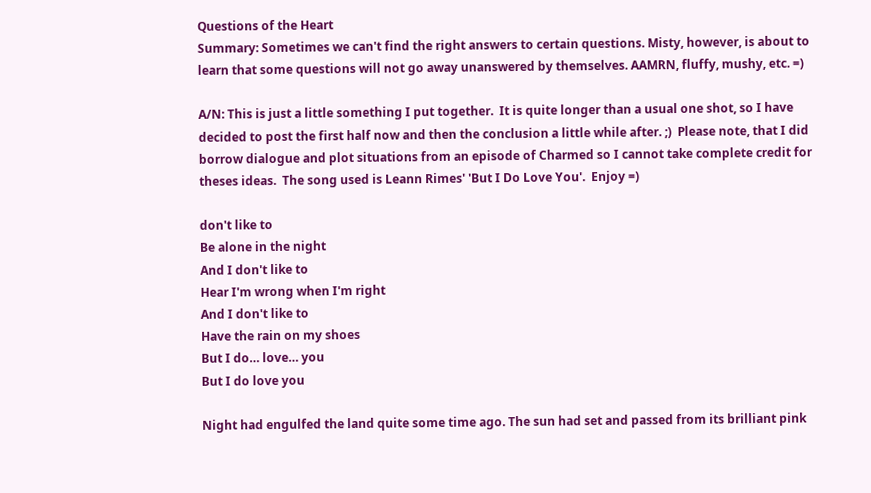Questions of the Heart
Summary: Sometimes we can't find the right answers to certain questions. Misty, however, is about to learn that some questions will not go away unanswered by themselves. AAMRN, fluffy, mushy, etc. =)

A/N: This is just a little something I put together.  It is quite longer than a usual one shot, so I have decided to post the first half now and then the conclusion a little while after. ;)  Please note, that I did borrow dialogue and plot situations from an episode of Charmed so I cannot take complete credit for theses ideas.  The song used is Leann Rimes' 'But I Do Love You'.  Enjoy =)

don't like to
Be alone in the night
And I don't like to
Hear I'm wrong when I'm right
And I don't like to
Have the rain on my shoes
But I do… love… you
But I do love you

Night had engulfed the land quite some time ago. The sun had set and passed from its brilliant pink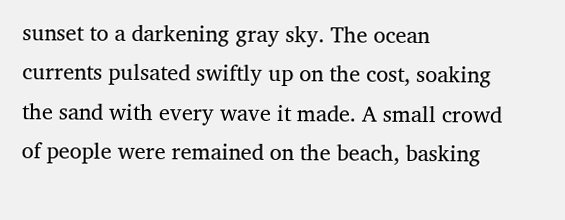sunset to a darkening gray sky. The ocean currents pulsated swiftly up on the cost, soaking the sand with every wave it made. A small crowd of people were remained on the beach, basking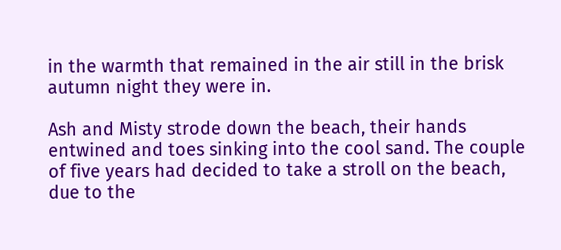in the warmth that remained in the air still in the brisk autumn night they were in.

Ash and Misty strode down the beach, their hands entwined and toes sinking into the cool sand. The couple of five years had decided to take a stroll on the beach, due to the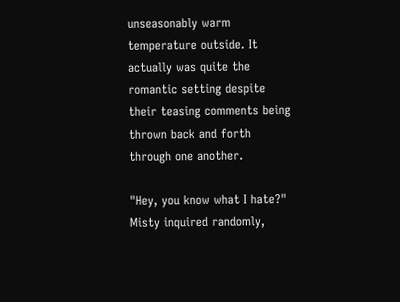unseasonably warm temperature outside. It actually was quite the romantic setting despite their teasing comments being thrown back and forth through one another.

"Hey, you know what I hate?" Misty inquired randomly,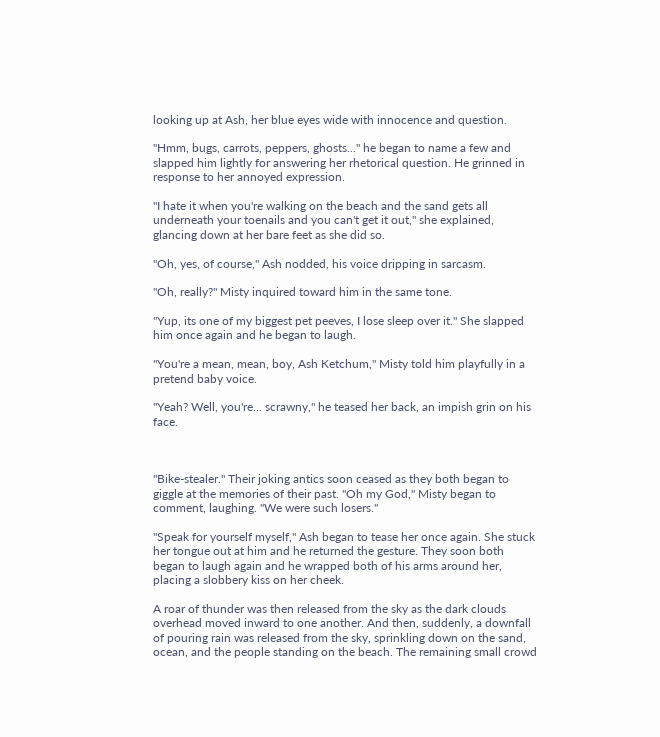looking up at Ash, her blue eyes wide with innocence and question.

"Hmm, bugs, carrots, peppers, ghosts..." he began to name a few and slapped him lightly for answering her rhetorical question. He grinned in response to her annoyed expression.

"I hate it when you're walking on the beach and the sand gets all underneath your toenails and you can't get it out," she explained, glancing down at her bare feet as she did so.

"Oh, yes, of course," Ash nodded, his voice dripping in sarcasm.

"Oh, really?" Misty inquired toward him in the same tone.

"Yup, its one of my biggest pet peeves, I lose sleep over it." She slapped him once again and he began to laugh.

"You're a mean, mean, boy, Ash Ketchum," Misty told him playfully in a pretend baby voice.

"Yeah? Well, you're... scrawny," he teased her back, an impish grin on his face.



"Bike-stealer." Their joking antics soon ceased as they both began to giggle at the memories of their past. "Oh my God," Misty began to comment, laughing. "We were such losers."

"Speak for yourself myself," Ash began to tease her once again. She stuck her tongue out at him and he returned the gesture. They soon both began to laugh again and he wrapped both of his arms around her, placing a slobbery kiss on her cheek.

A roar of thunder was then released from the sky as the dark clouds overhead moved inward to one another. And then, suddenly, a downfall of pouring rain was released from the sky, sprinkling down on the sand, ocean, and the people standing on the beach. The remaining small crowd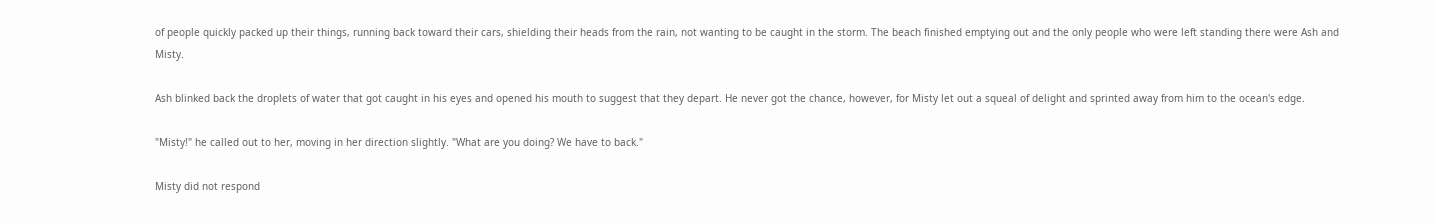of people quickly packed up their things, running back toward their cars, shielding their heads from the rain, not wanting to be caught in the storm. The beach finished emptying out and the only people who were left standing there were Ash and Misty.

Ash blinked back the droplets of water that got caught in his eyes and opened his mouth to suggest that they depart. He never got the chance, however, for Misty let out a squeal of delight and sprinted away from him to the ocean's edge.

"Misty!" he called out to her, moving in her direction slightly. "What are you doing? We have to back."

Misty did not respond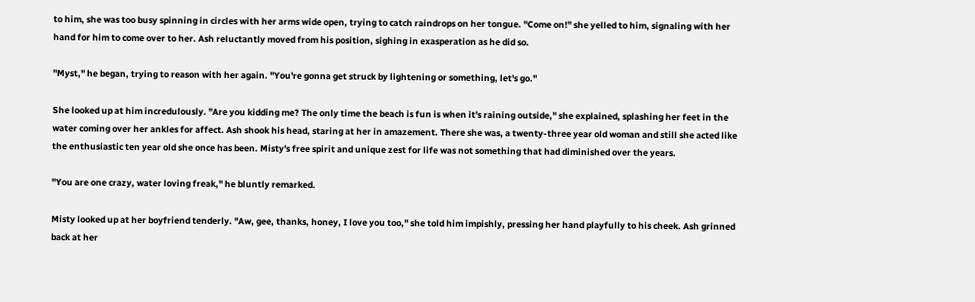to him, she was too busy spinning in circles with her arms wide open, trying to catch raindrops on her tongue. "Come on!" she yelled to him, signaling with her hand for him to come over to her. Ash reluctantly moved from his position, sighing in exasperation as he did so.

"Myst," he began, trying to reason with her again. "You're gonna get struck by lightening or something, let's go."

She looked up at him incredulously. "Are you kidding me? The only time the beach is fun is when it's raining outside," she explained, splashing her feet in the water coming over her ankles for affect. Ash shook his head, staring at her in amazement. There she was, a twenty-three year old woman and still she acted like the enthusiastic ten year old she once has been. Misty's free spirit and unique zest for life was not something that had diminished over the years.

"You are one crazy, water loving freak," he bluntly remarked.

Misty looked up at her boyfriend tenderly. "Aw, gee, thanks, honey, I love you too," she told him impishly, pressing her hand playfully to his cheek. Ash grinned back at her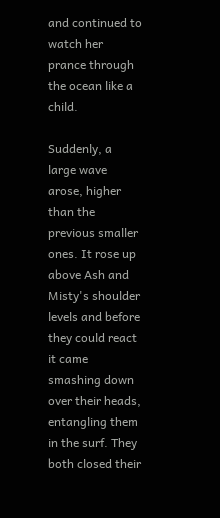and continued to watch her prance through the ocean like a child.

Suddenly, a large wave arose, higher than the previous smaller ones. It rose up above Ash and Misty's shoulder levels and before they could react it came smashing down over their heads, entangling them in the surf. They both closed their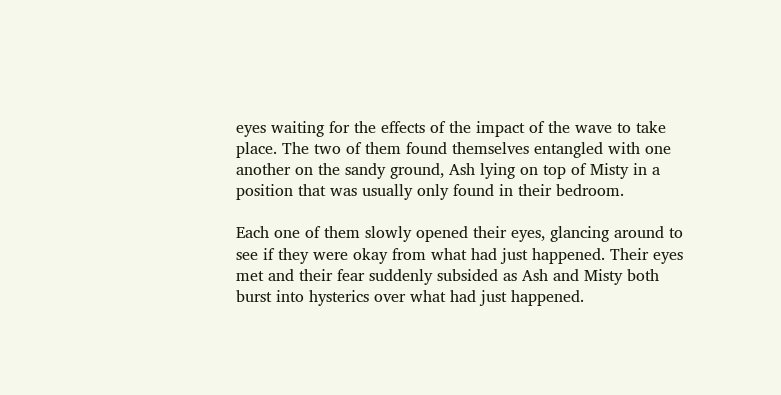eyes waiting for the effects of the impact of the wave to take place. The two of them found themselves entangled with one another on the sandy ground, Ash lying on top of Misty in a position that was usually only found in their bedroom.

Each one of them slowly opened their eyes, glancing around to see if they were okay from what had just happened. Their eyes met and their fear suddenly subsided as Ash and Misty both burst into hysterics over what had just happened.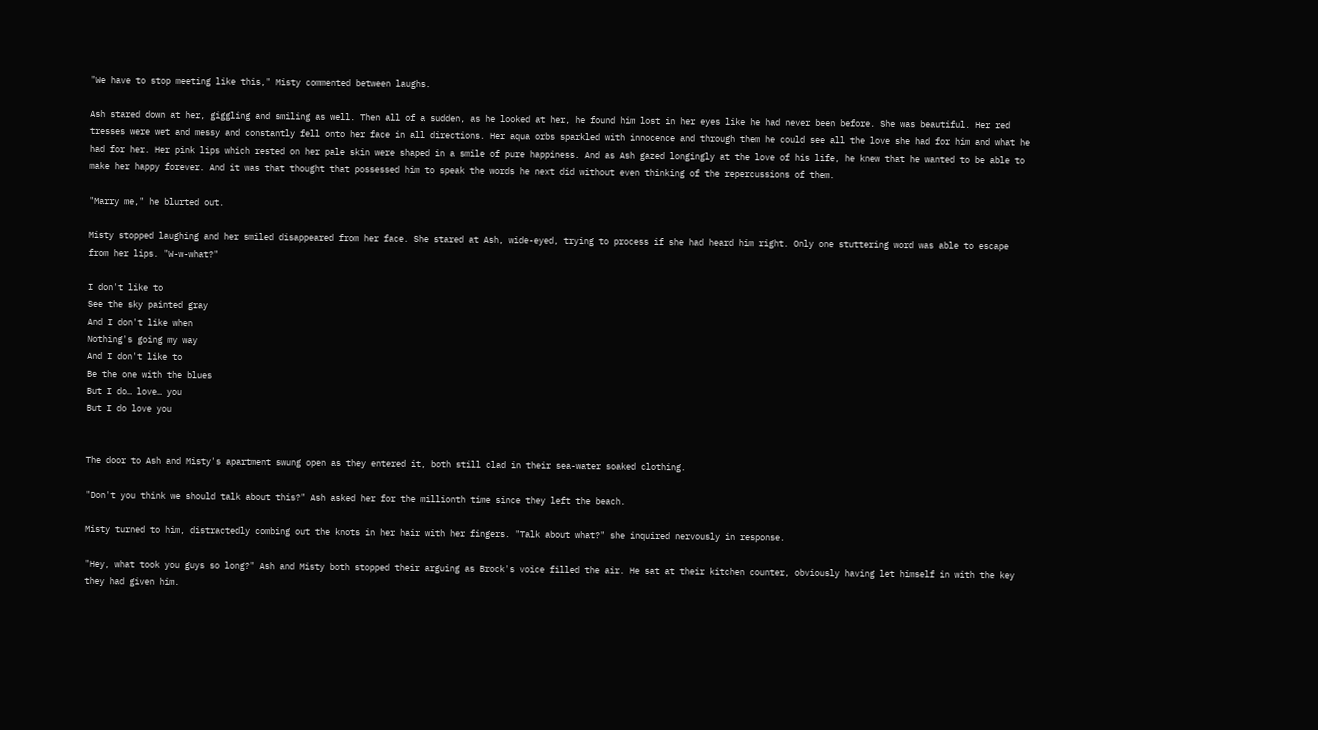"We have to stop meeting like this," Misty commented between laughs.

Ash stared down at her, giggling and smiling as well. Then all of a sudden, as he looked at her, he found him lost in her eyes like he had never been before. She was beautiful. Her red tresses were wet and messy and constantly fell onto her face in all directions. Her aqua orbs sparkled with innocence and through them he could see all the love she had for him and what he had for her. Her pink lips which rested on her pale skin were shaped in a smile of pure happiness. And as Ash gazed longingly at the love of his life, he knew that he wanted to be able to make her happy forever. And it was that thought that possessed him to speak the words he next did without even thinking of the repercussions of them.

"Marry me," he blurted out.

Misty stopped laughing and her smiled disappeared from her face. She stared at Ash, wide-eyed, trying to process if she had heard him right. Only one stuttering word was able to escape from her lips. "W-w-what?"

I don't like to
See the sky painted gray
And I don't like when
Nothing's going my way
And I don't like to
Be the one with the blues
But I do… love… you
But I do love you


The door to Ash and Misty's apartment swung open as they entered it, both still clad in their sea-water soaked clothing.

"Don't you think we should talk about this?" Ash asked her for the millionth time since they left the beach.

Misty turned to him, distractedly combing out the knots in her hair with her fingers. "Talk about what?" she inquired nervously in response.

"Hey, what took you guys so long?" Ash and Misty both stopped their arguing as Brock's voice filled the air. He sat at their kitchen counter, obviously having let himself in with the key they had given him.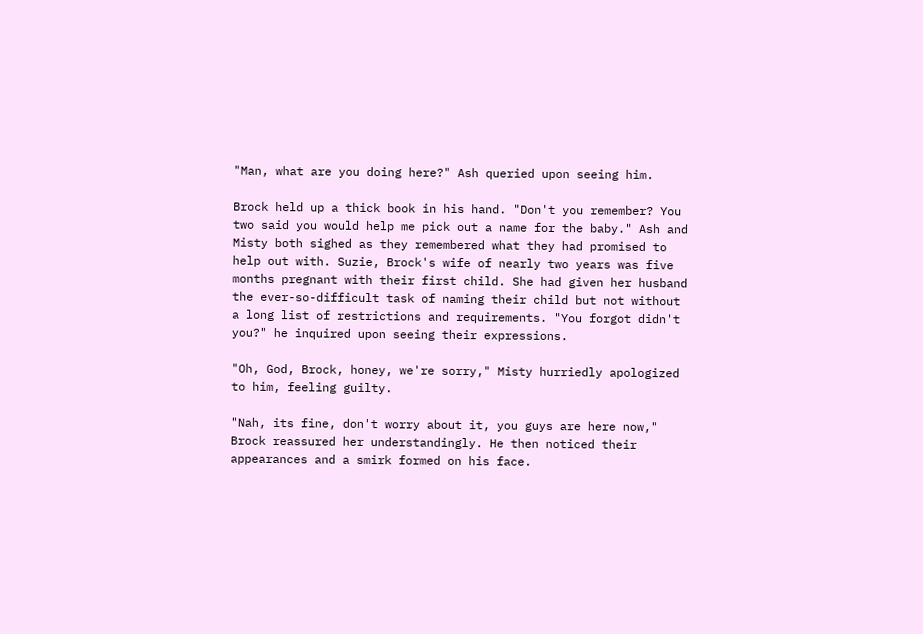"Man, what are you doing here?" Ash queried upon seeing him.

Brock held up a thick book in his hand. "Don't you remember? You two said you would help me pick out a name for the baby." Ash and Misty both sighed as they remembered what they had promised to help out with. Suzie, Brock's wife of nearly two years was five months pregnant with their first child. She had given her husband the ever-so-difficult task of naming their child but not without a long list of restrictions and requirements. "You forgot didn't you?" he inquired upon seeing their expressions.

"Oh, God, Brock, honey, we're sorry," Misty hurriedly apologized to him, feeling guilty.

"Nah, its fine, don't worry about it, you guys are here now," Brock reassured her understandingly. He then noticed their appearances and a smirk formed on his face.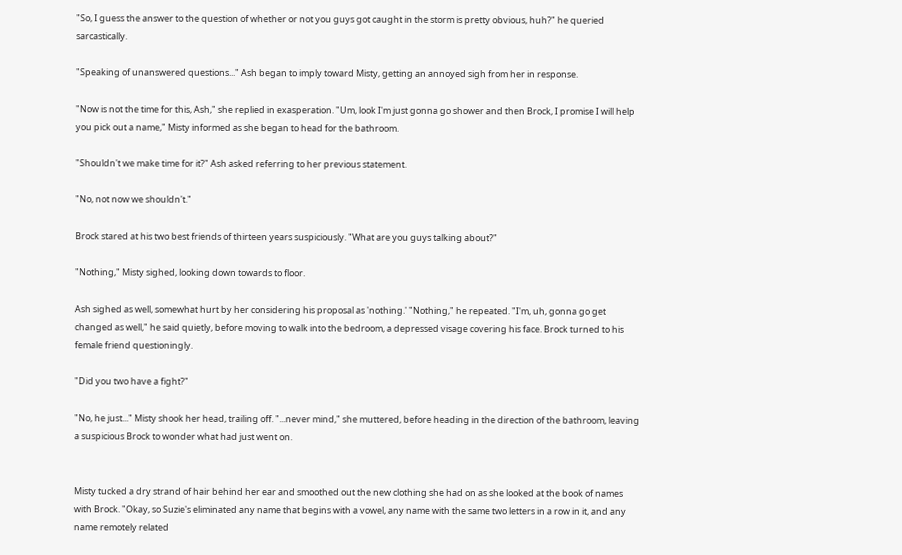"So, I guess the answer to the question of whether or not you guys got caught in the storm is pretty obvious, huh?" he queried sarcastically.

"Speaking of unanswered questions..." Ash began to imply toward Misty, getting an annoyed sigh from her in response.

"Now is not the time for this, Ash," she replied in exasperation. "Um, look I'm just gonna go shower and then Brock, I promise I will help you pick out a name," Misty informed as she began to head for the bathroom.

"Shouldn't we make time for it?" Ash asked referring to her previous statement.

"No, not now we shouldn't."

Brock stared at his two best friends of thirteen years suspiciously. "What are you guys talking about?"

"Nothing," Misty sighed, looking down towards to floor.

Ash sighed as well, somewhat hurt by her considering his proposal as 'nothing.' "Nothing," he repeated. "I'm, uh, gonna go get changed as well," he said quietly, before moving to walk into the bedroom, a depressed visage covering his face. Brock turned to his female friend questioningly.

"Did you two have a fight?"

"No, he just..." Misty shook her head, trailing off. "...never mind," she muttered, before heading in the direction of the bathroom, leaving a suspicious Brock to wonder what had just went on.


Misty tucked a dry strand of hair behind her ear and smoothed out the new clothing she had on as she looked at the book of names with Brock. "Okay, so Suzie's eliminated any name that begins with a vowel, any name with the same two letters in a row in it, and any name remotely related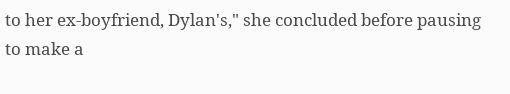to her ex-boyfriend, Dylan's," she concluded before pausing to make a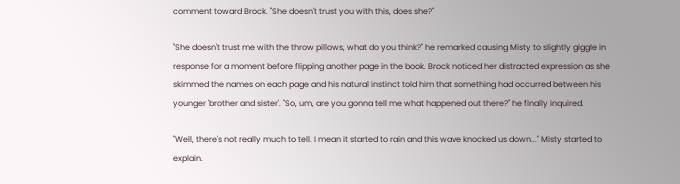comment toward Brock. "She doesn't trust you with this, does she?"

"She doesn't trust me with the throw pillows, what do you think?" he remarked causing Misty to slightly giggle in response for a moment before flipping another page in the book. Brock noticed her distracted expression as she skimmed the names on each page and his natural instinct told him that something had occurred between his younger 'brother and sister'. "So, um, are you gonna tell me what happened out there?" he finally inquired.

"Well, there's not really much to tell. I mean it started to rain and this wave knocked us down..." Misty started to explain.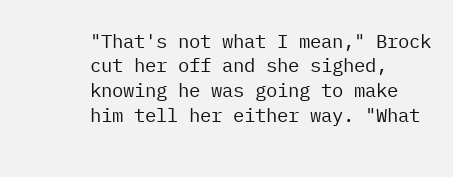"That's not what I mean," Brock cut her off and she sighed, knowing he was going to make him tell her either way. "What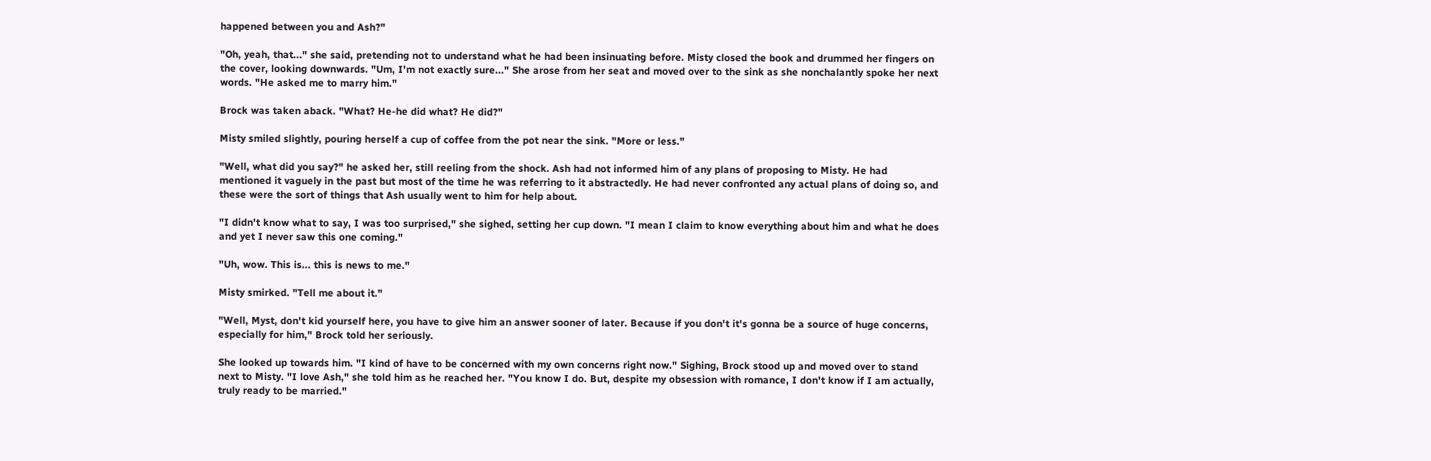happened between you and Ash?"

"Oh, yeah, that..." she said, pretending not to understand what he had been insinuating before. Misty closed the book and drummed her fingers on the cover, looking downwards. "Um, I'm not exactly sure..." She arose from her seat and moved over to the sink as she nonchalantly spoke her next words. "He asked me to marry him."

Brock was taken aback. "What? He-he did what? He did?"

Misty smiled slightly, pouring herself a cup of coffee from the pot near the sink. "More or less."

"Well, what did you say?" he asked her, still reeling from the shock. Ash had not informed him of any plans of proposing to Misty. He had mentioned it vaguely in the past but most of the time he was referring to it abstractedly. He had never confronted any actual plans of doing so, and these were the sort of things that Ash usually went to him for help about.

"I didn't know what to say, I was too surprised," she sighed, setting her cup down. "I mean I claim to know everything about him and what he does and yet I never saw this one coming."

"Uh, wow. This is... this is news to me."

Misty smirked. "Tell me about it."

"Well, Myst, don't kid yourself here, you have to give him an answer sooner of later. Because if you don't it's gonna be a source of huge concerns, especially for him," Brock told her seriously.

She looked up towards him. "I kind of have to be concerned with my own concerns right now." Sighing, Brock stood up and moved over to stand next to Misty. "I love Ash," she told him as he reached her. "You know I do. But, despite my obsession with romance, I don't know if I am actually, truly ready to be married."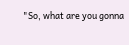"So, what are you gonna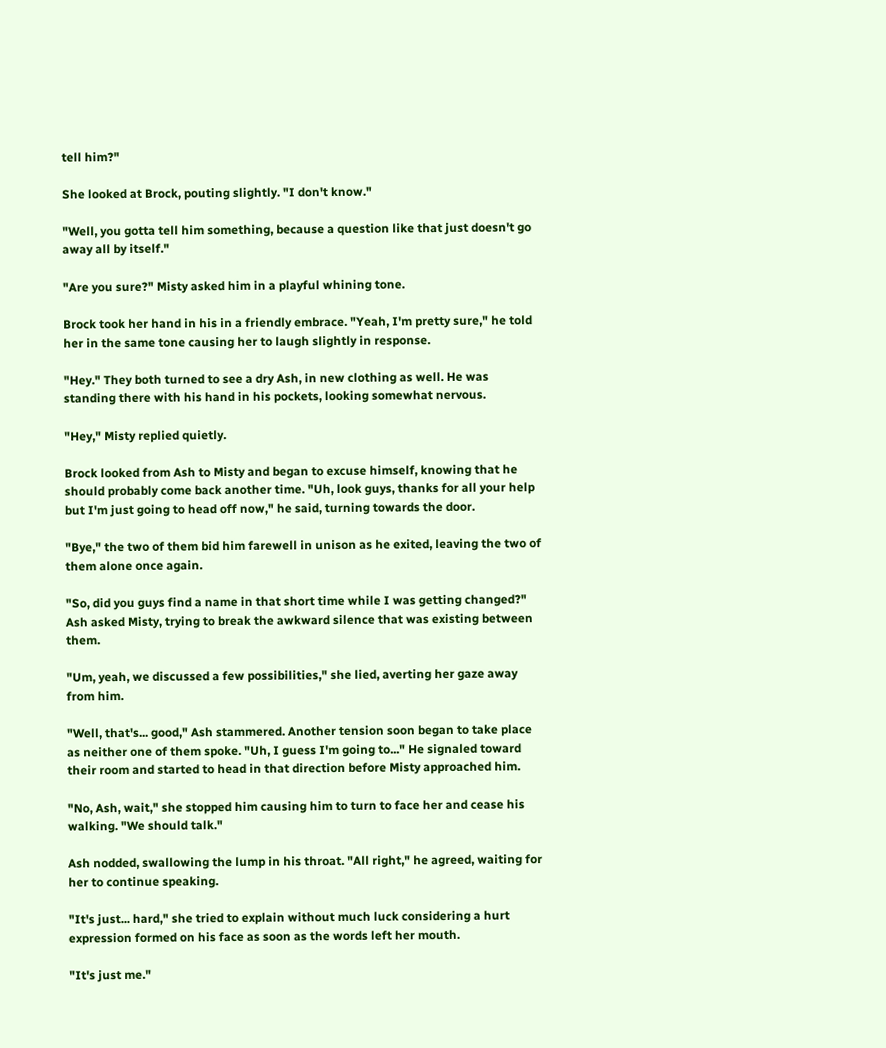tell him?"

She looked at Brock, pouting slightly. "I don't know."

"Well, you gotta tell him something, because a question like that just doesn't go away all by itself."

"Are you sure?" Misty asked him in a playful whining tone.

Brock took her hand in his in a friendly embrace. "Yeah, I'm pretty sure," he told her in the same tone causing her to laugh slightly in response.

"Hey." They both turned to see a dry Ash, in new clothing as well. He was standing there with his hand in his pockets, looking somewhat nervous.

"Hey," Misty replied quietly.

Brock looked from Ash to Misty and began to excuse himself, knowing that he should probably come back another time. "Uh, look guys, thanks for all your help but I'm just going to head off now," he said, turning towards the door.

"Bye," the two of them bid him farewell in unison as he exited, leaving the two of them alone once again.

"So, did you guys find a name in that short time while I was getting changed?" Ash asked Misty, trying to break the awkward silence that was existing between them.

"Um, yeah, we discussed a few possibilities," she lied, averting her gaze away from him.

"Well, that's... good," Ash stammered. Another tension soon began to take place as neither one of them spoke. "Uh, I guess I'm going to..." He signaled toward their room and started to head in that direction before Misty approached him.

"No, Ash, wait," she stopped him causing him to turn to face her and cease his walking. "We should talk."

Ash nodded, swallowing the lump in his throat. "All right," he agreed, waiting for her to continue speaking.

"It's just... hard," she tried to explain without much luck considering a hurt expression formed on his face as soon as the words left her mouth.

"It's just me."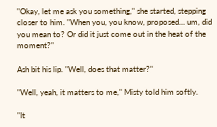"Okay, let me ask you something," she started, stepping closer to him. "When you, you know, proposed… um, did you mean to? Or did it just come out in the heat of the moment?"

Ash bit his lip. "Well, does that matter?"

"Well, yeah, it matters to me," Misty told him softly.

"It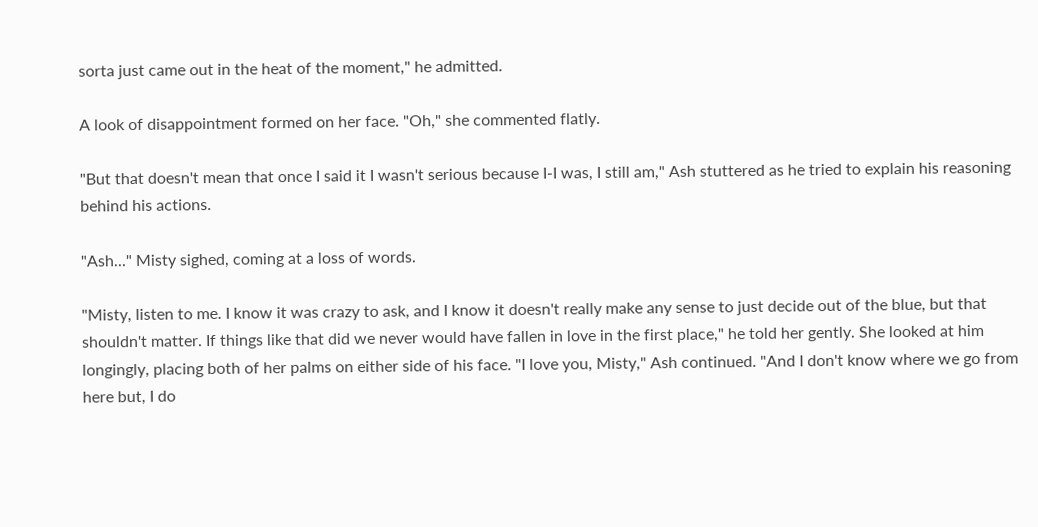sorta just came out in the heat of the moment," he admitted.

A look of disappointment formed on her face. "Oh," she commented flatly.

"But that doesn't mean that once I said it I wasn't serious because I-I was, I still am," Ash stuttered as he tried to explain his reasoning behind his actions.

"Ash..." Misty sighed, coming at a loss of words.

"Misty, listen to me. I know it was crazy to ask, and I know it doesn't really make any sense to just decide out of the blue, but that shouldn't matter. If things like that did we never would have fallen in love in the first place," he told her gently. She looked at him longingly, placing both of her palms on either side of his face. "I love you, Misty," Ash continued. "And I don't know where we go from here but, I do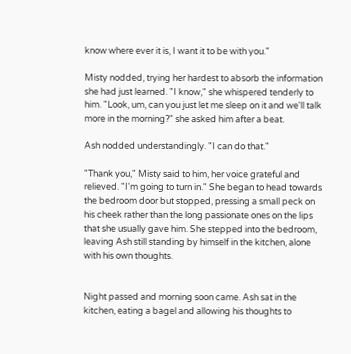know where ever it is, I want it to be with you."

Misty nodded, trying her hardest to absorb the information she had just learned. "I know," she whispered tenderly to him. "Look, um, can you just let me sleep on it and we'll talk more in the morning?" she asked him after a beat.

Ash nodded understandingly. "I can do that."

"Thank you," Misty said to him, her voice grateful and relieved. "I'm going to turn in." She began to head towards the bedroom door but stopped, pressing a small peck on his cheek rather than the long passionate ones on the lips that she usually gave him. She stepped into the bedroom, leaving Ash still standing by himself in the kitchen, alone with his own thoughts.


Night passed and morning soon came. Ash sat in the kitchen, eating a bagel and allowing his thoughts to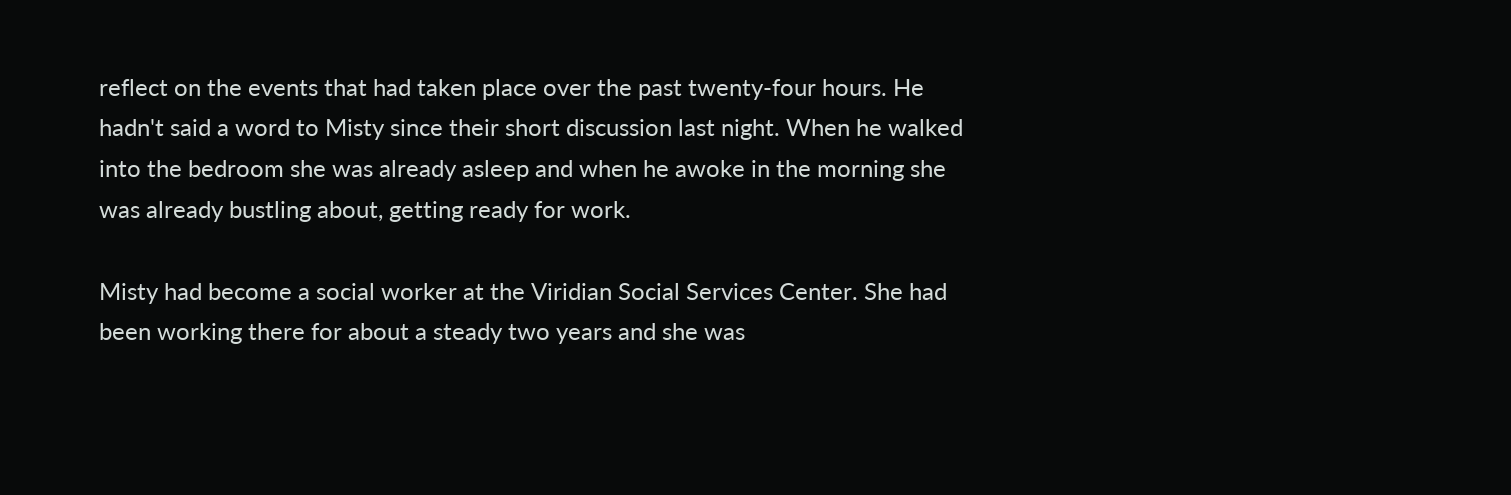reflect on the events that had taken place over the past twenty-four hours. He hadn't said a word to Misty since their short discussion last night. When he walked into the bedroom she was already asleep and when he awoke in the morning she was already bustling about, getting ready for work.

Misty had become a social worker at the Viridian Social Services Center. She had been working there for about a steady two years and she was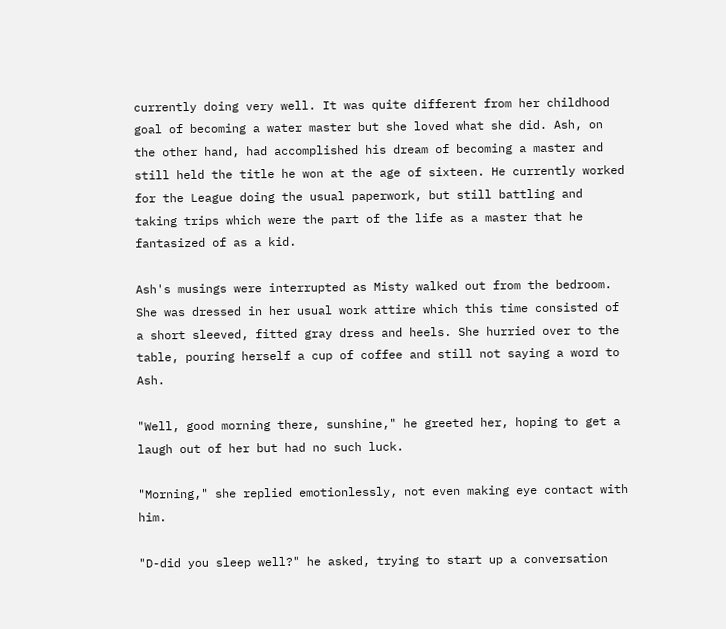currently doing very well. It was quite different from her childhood goal of becoming a water master but she loved what she did. Ash, on the other hand, had accomplished his dream of becoming a master and still held the title he won at the age of sixteen. He currently worked for the League doing the usual paperwork, but still battling and taking trips which were the part of the life as a master that he fantasized of as a kid.

Ash's musings were interrupted as Misty walked out from the bedroom. She was dressed in her usual work attire which this time consisted of a short sleeved, fitted gray dress and heels. She hurried over to the table, pouring herself a cup of coffee and still not saying a word to Ash.

"Well, good morning there, sunshine," he greeted her, hoping to get a laugh out of her but had no such luck.

"Morning," she replied emotionlessly, not even making eye contact with him.

"D-did you sleep well?" he asked, trying to start up a conversation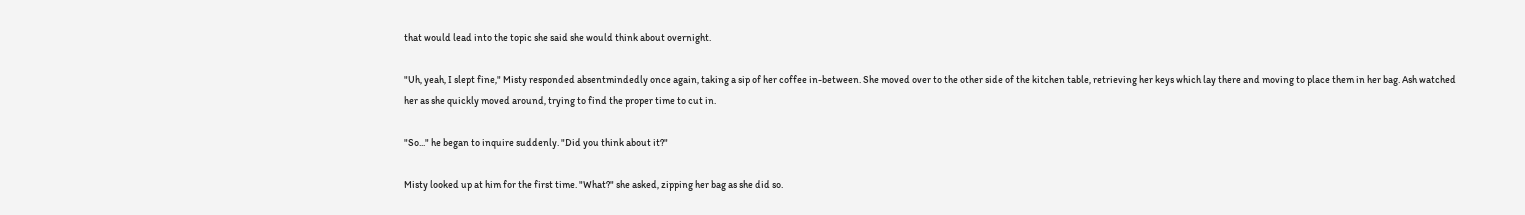that would lead into the topic she said she would think about overnight.

"Uh, yeah, I slept fine," Misty responded absentmindedly once again, taking a sip of her coffee in-between. She moved over to the other side of the kitchen table, retrieving her keys which lay there and moving to place them in her bag. Ash watched her as she quickly moved around, trying to find the proper time to cut in.

"So..." he began to inquire suddenly. "Did you think about it?"

Misty looked up at him for the first time. "What?" she asked, zipping her bag as she did so.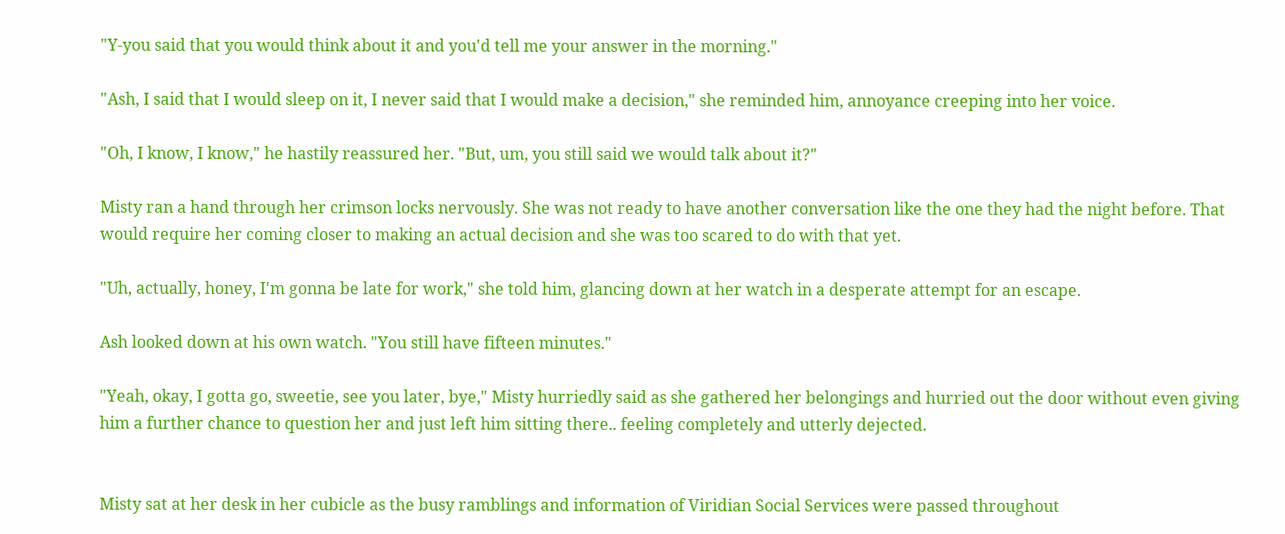"Y-you said that you would think about it and you'd tell me your answer in the morning."

"Ash, I said that I would sleep on it, I never said that I would make a decision," she reminded him, annoyance creeping into her voice.

"Oh, I know, I know," he hastily reassured her. "But, um, you still said we would talk about it?"

Misty ran a hand through her crimson locks nervously. She was not ready to have another conversation like the one they had the night before. That would require her coming closer to making an actual decision and she was too scared to do with that yet.

"Uh, actually, honey, I'm gonna be late for work," she told him, glancing down at her watch in a desperate attempt for an escape.

Ash looked down at his own watch. "You still have fifteen minutes."

"Yeah, okay, I gotta go, sweetie, see you later, bye," Misty hurriedly said as she gathered her belongings and hurried out the door without even giving him a further chance to question her and just left him sitting there.. feeling completely and utterly dejected.


Misty sat at her desk in her cubicle as the busy ramblings and information of Viridian Social Services were passed throughout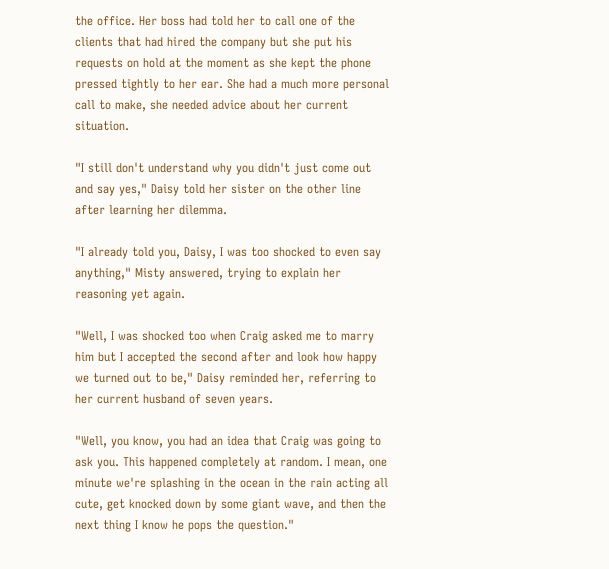the office. Her boss had told her to call one of the clients that had hired the company but she put his requests on hold at the moment as she kept the phone pressed tightly to her ear. She had a much more personal call to make, she needed advice about her current situation.

"I still don't understand why you didn't just come out and say yes," Daisy told her sister on the other line after learning her dilemma.

"I already told you, Daisy, I was too shocked to even say anything," Misty answered, trying to explain her reasoning yet again.

"Well, I was shocked too when Craig asked me to marry him but I accepted the second after and look how happy we turned out to be," Daisy reminded her, referring to her current husband of seven years.

"Well, you know, you had an idea that Craig was going to ask you. This happened completely at random. I mean, one minute we're splashing in the ocean in the rain acting all cute, get knocked down by some giant wave, and then the next thing I know he pops the question."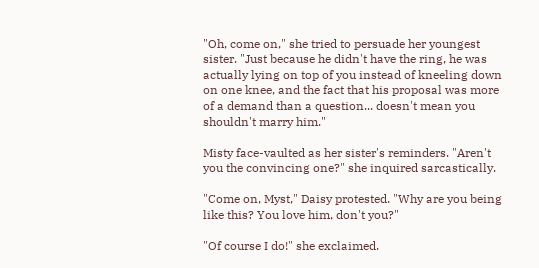"Oh, come on," she tried to persuade her youngest sister. "Just because he didn't have the ring, he was actually lying on top of you instead of kneeling down on one knee, and the fact that his proposal was more of a demand than a question... doesn't mean you shouldn't marry him."

Misty face-vaulted as her sister's reminders. "Aren't you the convincing one?" she inquired sarcastically.

"Come on, Myst," Daisy protested. "Why are you being like this? You love him, don't you?"

"Of course I do!" she exclaimed.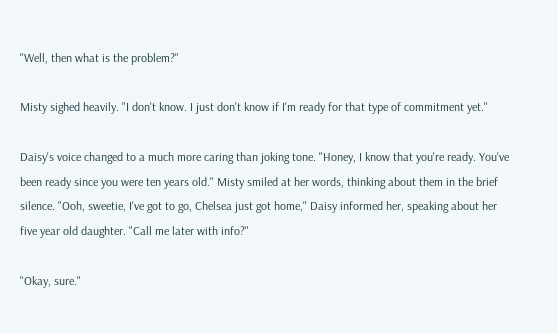"Well, then what is the problem?"

Misty sighed heavily. "I don't know. I just don't know if I'm ready for that type of commitment yet."

Daisy's voice changed to a much more caring than joking tone. "Honey, I know that you're ready. You've been ready since you were ten years old." Misty smiled at her words, thinking about them in the brief silence. "Ooh, sweetie, I've got to go, Chelsea just got home," Daisy informed her, speaking about her five year old daughter. "Call me later with info?"

"Okay, sure."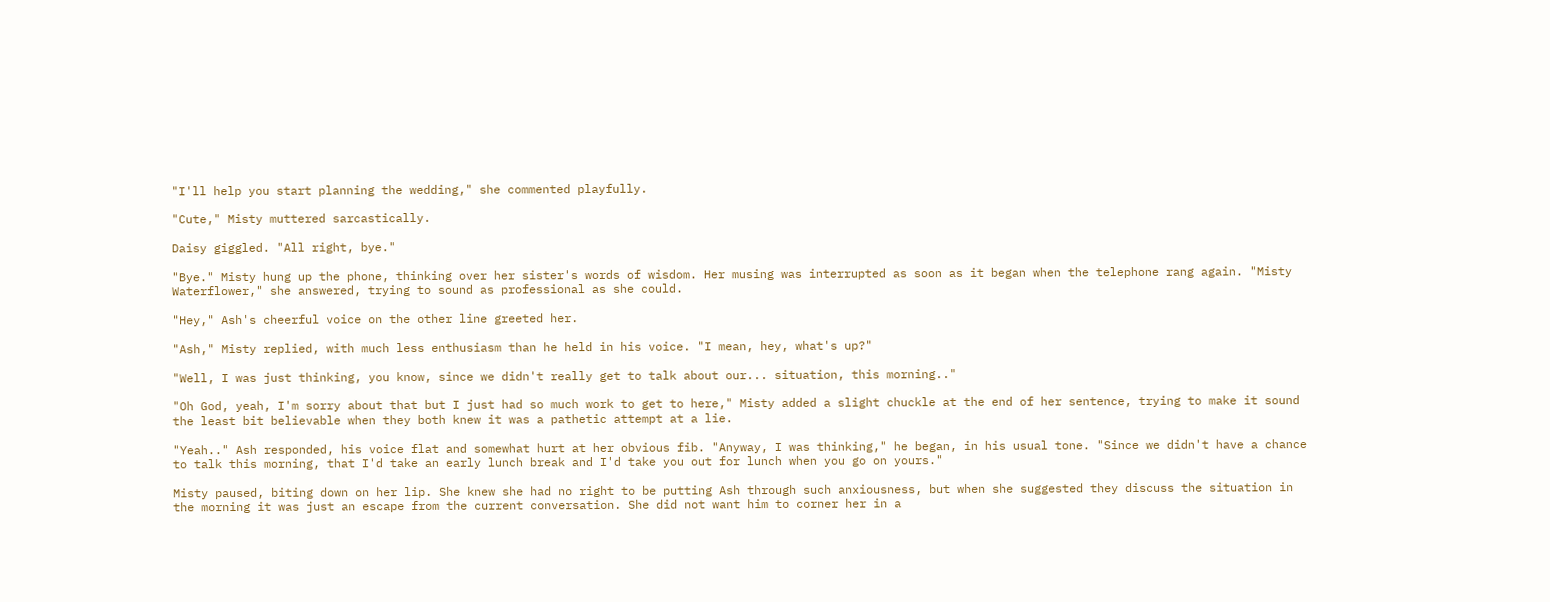"I'll help you start planning the wedding," she commented playfully.

"Cute," Misty muttered sarcastically.

Daisy giggled. "All right, bye."

"Bye." Misty hung up the phone, thinking over her sister's words of wisdom. Her musing was interrupted as soon as it began when the telephone rang again. "Misty Waterflower," she answered, trying to sound as professional as she could.

"Hey," Ash's cheerful voice on the other line greeted her.

"Ash," Misty replied, with much less enthusiasm than he held in his voice. "I mean, hey, what's up?"

"Well, I was just thinking, you know, since we didn't really get to talk about our... situation, this morning.."

"Oh God, yeah, I'm sorry about that but I just had so much work to get to here," Misty added a slight chuckle at the end of her sentence, trying to make it sound the least bit believable when they both knew it was a pathetic attempt at a lie.

"Yeah.." Ash responded, his voice flat and somewhat hurt at her obvious fib. "Anyway, I was thinking," he began, in his usual tone. "Since we didn't have a chance to talk this morning, that I'd take an early lunch break and I'd take you out for lunch when you go on yours."

Misty paused, biting down on her lip. She knew she had no right to be putting Ash through such anxiousness, but when she suggested they discuss the situation in the morning it was just an escape from the current conversation. She did not want him to corner her in a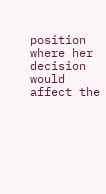position where her decision would affect the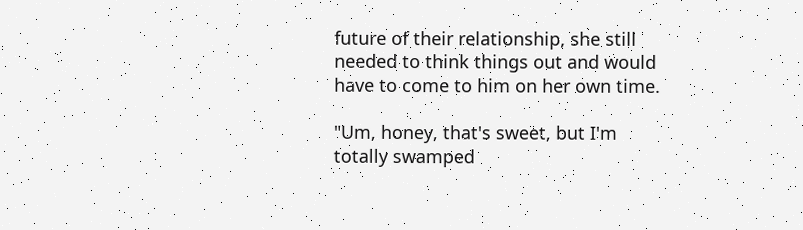future of their relationship, she still needed to think things out and would have to come to him on her own time.

"Um, honey, that's sweet, but I'm totally swamped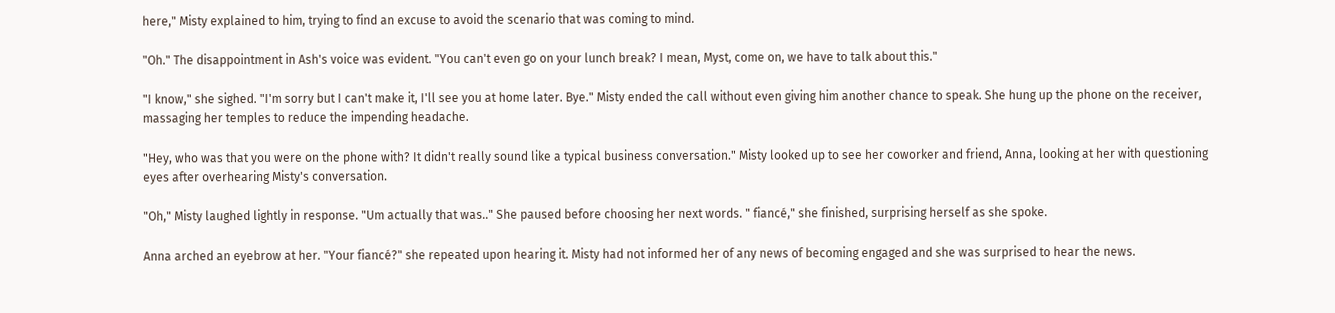here," Misty explained to him, trying to find an excuse to avoid the scenario that was coming to mind.

"Oh." The disappointment in Ash's voice was evident. "You can't even go on your lunch break? I mean, Myst, come on, we have to talk about this."

"I know," she sighed. "I'm sorry but I can't make it, I'll see you at home later. Bye." Misty ended the call without even giving him another chance to speak. She hung up the phone on the receiver, massaging her temples to reduce the impending headache.

"Hey, who was that you were on the phone with? It didn't really sound like a typical business conversation." Misty looked up to see her coworker and friend, Anna, looking at her with questioning eyes after overhearing Misty's conversation.

"Oh," Misty laughed lightly in response. "Um actually that was.." She paused before choosing her next words. " fiancé," she finished, surprising herself as she spoke.

Anna arched an eyebrow at her. "Your fiancé?" she repeated upon hearing it. Misty had not informed her of any news of becoming engaged and she was surprised to hear the news.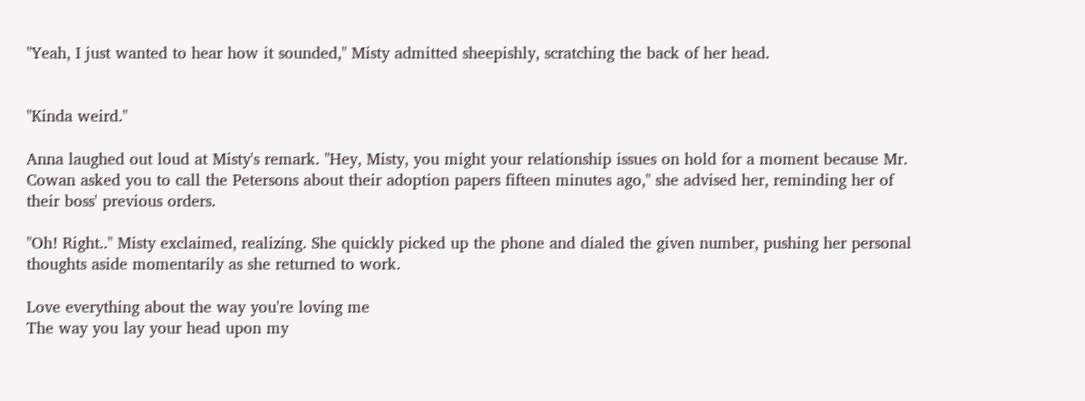"Yeah, I just wanted to hear how it sounded," Misty admitted sheepishly, scratching the back of her head.


"Kinda weird."

Anna laughed out loud at Misty's remark. "Hey, Misty, you might your relationship issues on hold for a moment because Mr. Cowan asked you to call the Petersons about their adoption papers fifteen minutes ago," she advised her, reminding her of their boss' previous orders.

"Oh! Right.." Misty exclaimed, realizing. She quickly picked up the phone and dialed the given number, pushing her personal thoughts aside momentarily as she returned to work.

Love everything about the way you're loving me
The way you lay your head upon my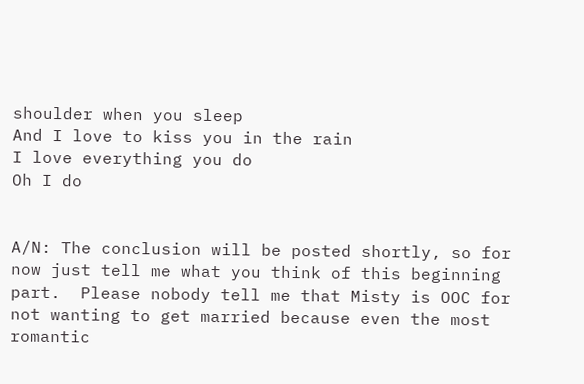shoulder when you sleep
And I love to kiss you in the rain
I love everything you do
Oh I do


A/N: The conclusion will be posted shortly, so for now just tell me what you think of this beginning part.  Please nobody tell me that Misty is OOC for not wanting to get married because even the most romantic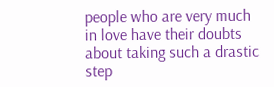people who are very much in love have their doubts about taking such a drastic step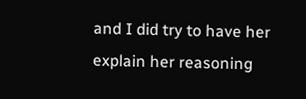and I did try to have her explain her reasoning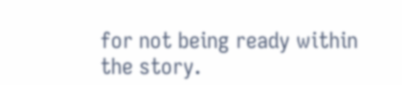for not being ready within the story.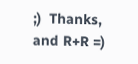;)  Thanks, and R+R =)